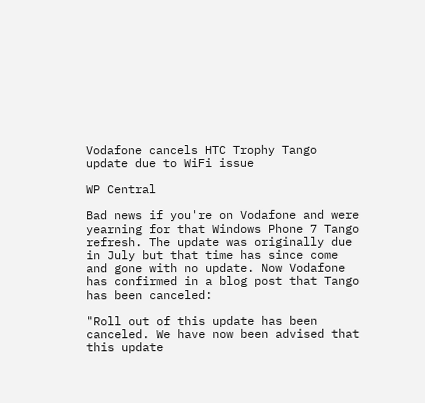Vodafone cancels HTC Trophy Tango update due to WiFi issue

WP Central

Bad news if you're on Vodafone and were yearning for that Windows Phone 7 Tango refresh. The update was originally due in July but that time has since come and gone with no update. Now Vodafone has confirmed in a blog post that Tango has been canceled:

"Roll out of this update has been canceled. We have now been advised that this update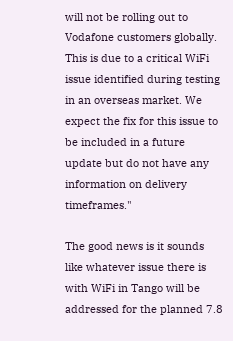will not be rolling out to Vodafone customers globally. This is due to a critical WiFi issue identified during testing in an overseas market. We expect the fix for this issue to be included in a future update but do not have any information on delivery timeframes."

The good news is it sounds like whatever issue there is with WiFi in Tango will be addressed for the planned 7.8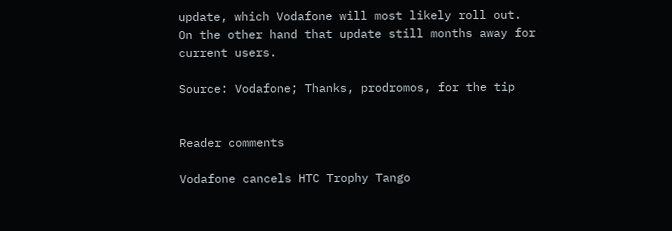update, which Vodafone will most likely roll out. On the other hand that update still months away for current users.

Source: Vodafone; Thanks, prodromos, for the tip


Reader comments

Vodafone cancels HTC Trophy Tango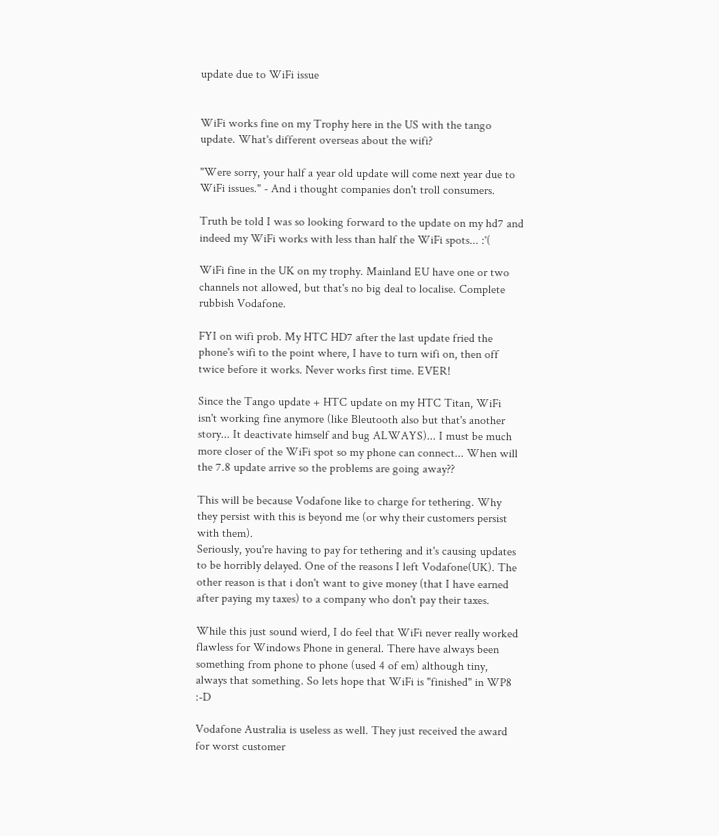update due to WiFi issue


WiFi works fine on my Trophy here in the US with the tango update. What's different overseas about the wifi?

"Were sorry, your half a year old update will come next year due to WiFi issues." - And i thought companies don't troll consumers.

Truth be told I was so looking forward to the update on my hd7 and indeed my WiFi works with less than half the WiFi spots... :'(

WiFi fine in the UK on my trophy. Mainland EU have one or two channels not allowed, but that's no big deal to localise. Complete rubbish Vodafone.

FYI on wifi prob. My HTC HD7 after the last update fried the phone's wifi to the point where, I have to turn wifi on, then off twice before it works. Never works first time. EVER!

Since the Tango update + HTC update on my HTC Titan, WiFi isn't working fine anymore (like Bleutooth also but that's another story... It deactivate himself and bug ALWAYS)... I must be much more closer of the WiFi spot so my phone can connect... When will the 7.8 update arrive so the problems are going away??

This will be because Vodafone like to charge for tethering. Why they persist with this is beyond me (or why their customers persist with them).
Seriously, you're having to pay for tethering and it's causing updates to be horribly delayed. One of the reasons I left Vodafone(UK). The other reason is that i don't want to give money (that I have earned after paying my taxes) to a company who don't pay their taxes.

While this just sound wierd, I do feel that WiFi never really worked flawless for Windows Phone in general. There have always been something from phone to phone (used 4 of em) although tiny, always that something. So lets hope that WiFi is "finished" in WP8 :-D

Vodafone Australia is useless as well. They just received the award for worst customer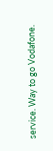service. Way to go Vodafone.